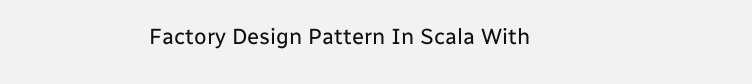Factory Design Pattern In Scala With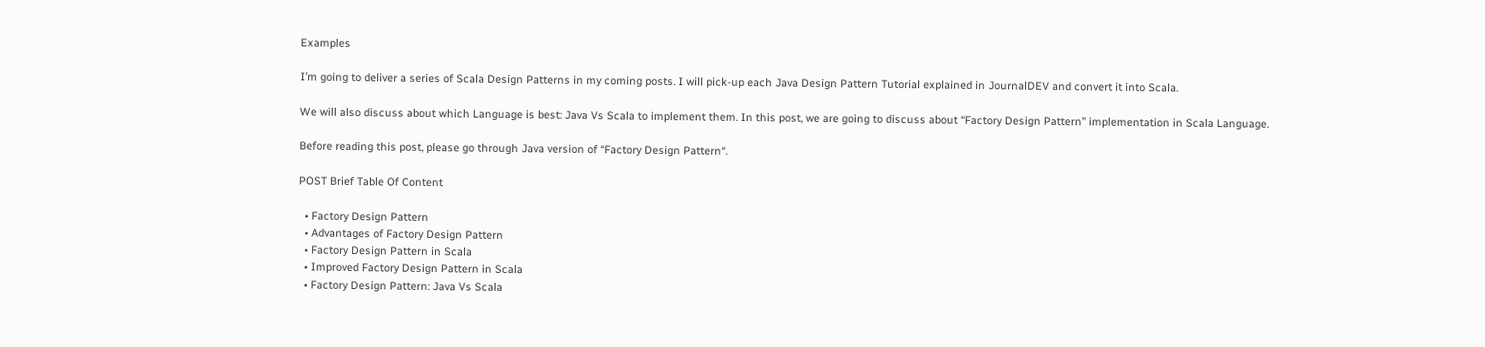Examples

I’m going to deliver a series of Scala Design Patterns in my coming posts. I will pick-up each Java Design Pattern Tutorial explained in JournalDEV and convert it into Scala.

We will also discuss about which Language is best: Java Vs Scala to implement them. In this post, we are going to discuss about “Factory Design Pattern” implementation in Scala Language.

Before reading this post, please go through Java version of “Factory Design Pattern“.

POST Brief Table Of Content

  • Factory Design Pattern
  • Advantages of Factory Design Pattern
  • Factory Design Pattern in Scala
  • Improved Factory Design Pattern in Scala
  • Factory Design Pattern: Java Vs Scala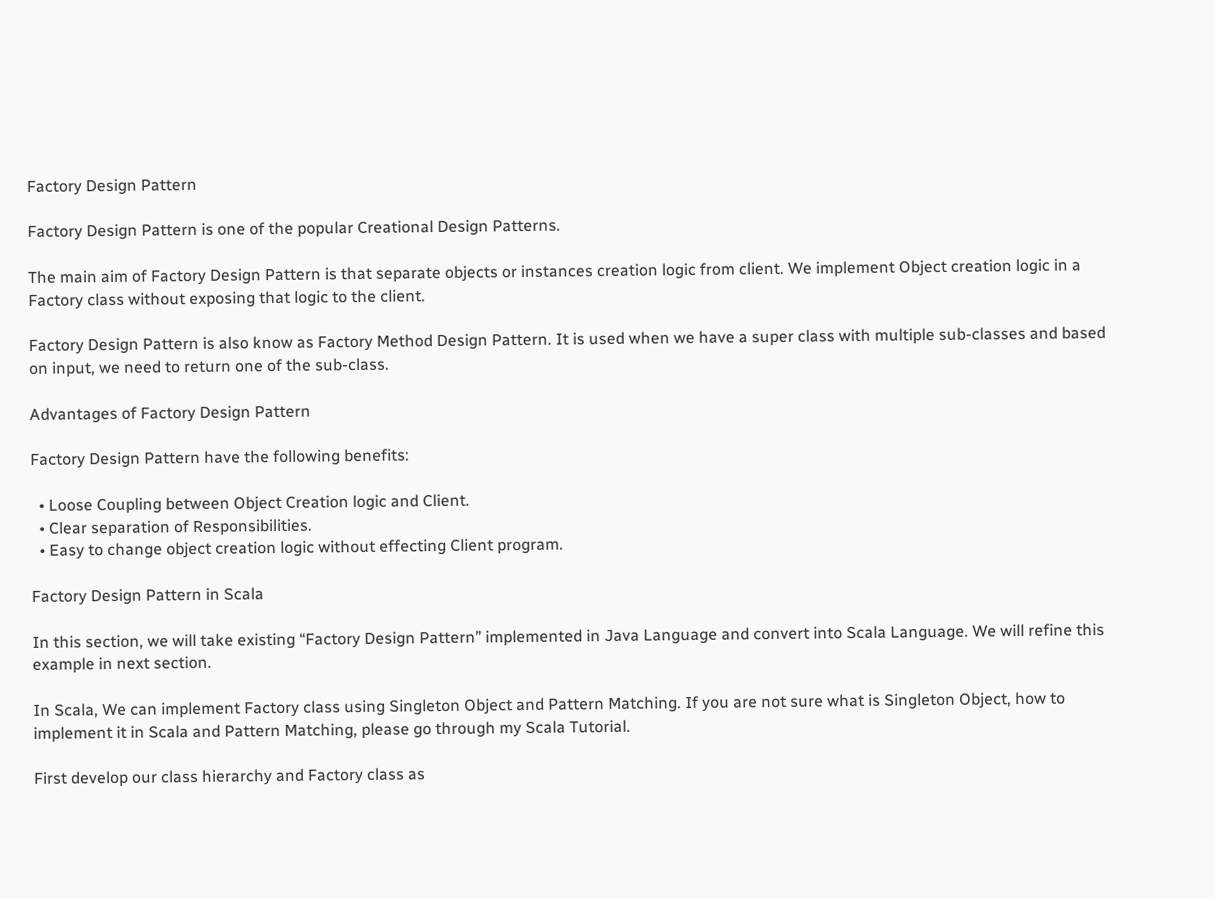Factory Design Pattern

Factory Design Pattern is one of the popular Creational Design Patterns.

The main aim of Factory Design Pattern is that separate objects or instances creation logic from client. We implement Object creation logic in a Factory class without exposing that logic to the client.

Factory Design Pattern is also know as Factory Method Design Pattern. It is used when we have a super class with multiple sub-classes and based on input, we need to return one of the sub-class.

Advantages of Factory Design Pattern

Factory Design Pattern have the following benefits:

  • Loose Coupling between Object Creation logic and Client.
  • Clear separation of Responsibilities.
  • Easy to change object creation logic without effecting Client program.

Factory Design Pattern in Scala

In this section, we will take existing “Factory Design Pattern” implemented in Java Language and convert into Scala Language. We will refine this example in next section.

In Scala, We can implement Factory class using Singleton Object and Pattern Matching. If you are not sure what is Singleton Object, how to implement it in Scala and Pattern Matching, please go through my Scala Tutorial.

First develop our class hierarchy and Factory class as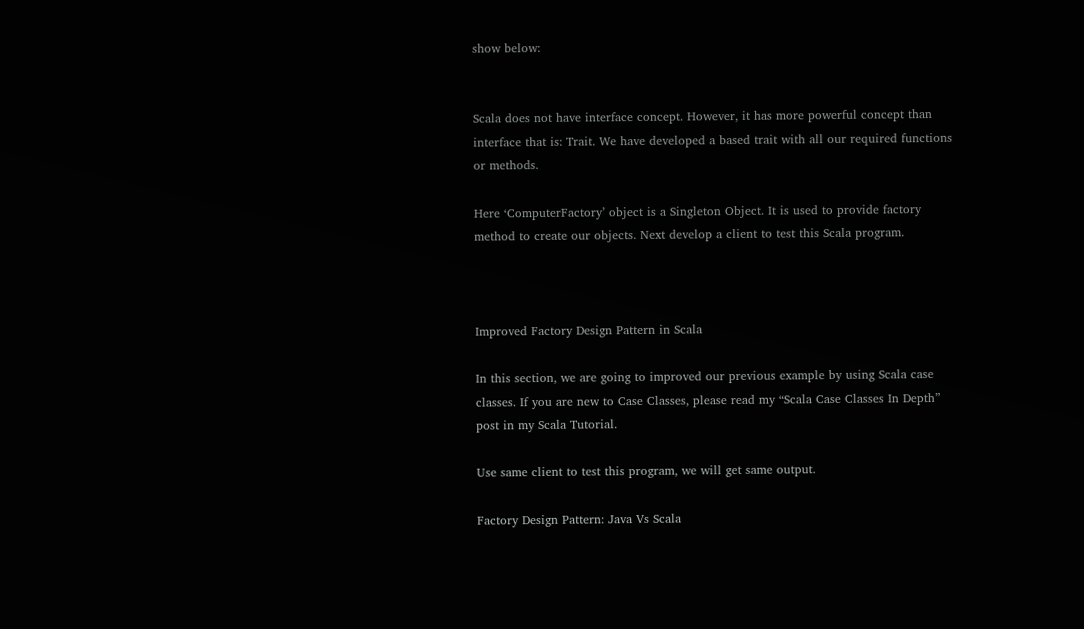show below:


Scala does not have interface concept. However, it has more powerful concept than interface that is: Trait. We have developed a based trait with all our required functions or methods.

Here ‘ComputerFactory’ object is a Singleton Object. It is used to provide factory method to create our objects. Next develop a client to test this Scala program.



Improved Factory Design Pattern in Scala

In this section, we are going to improved our previous example by using Scala case classes. If you are new to Case Classes, please read my “Scala Case Classes In Depth” post in my Scala Tutorial.

Use same client to test this program, we will get same output.

Factory Design Pattern: Java Vs Scala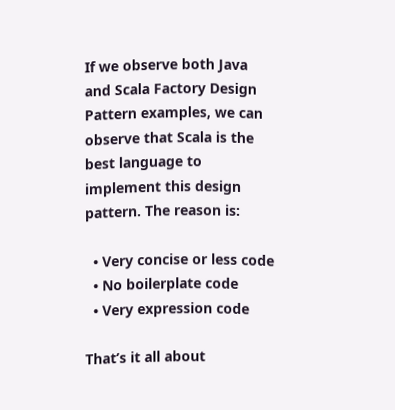If we observe both Java and Scala Factory Design Pattern examples, we can observe that Scala is the best language to implement this design pattern. The reason is:

  • Very concise or less code
  • No boilerplate code
  • Very expression code

That’s it all about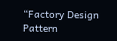“Factory Design Pattern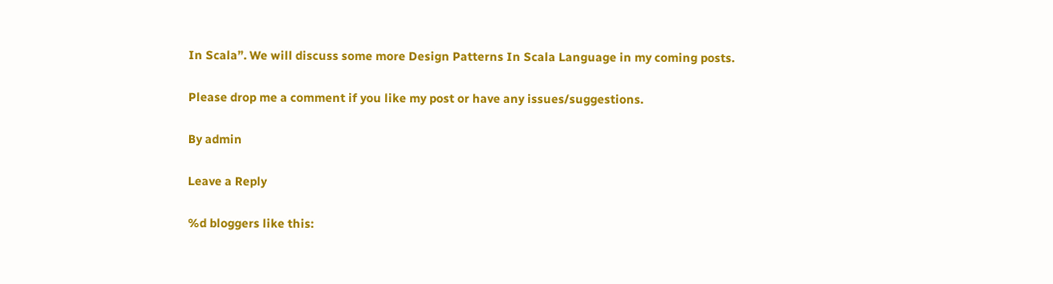In Scala”. We will discuss some more Design Patterns In Scala Language in my coming posts.

Please drop me a comment if you like my post or have any issues/suggestions.

By admin

Leave a Reply

%d bloggers like this: